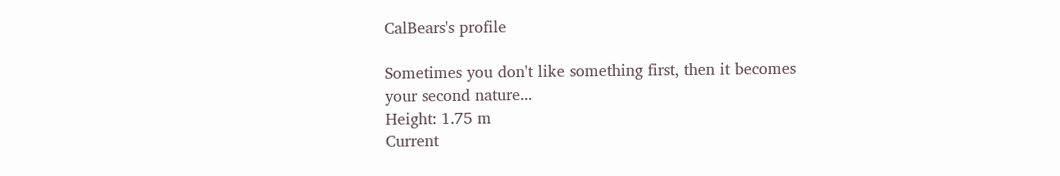CalBears's profile

Sometimes you don't like something first, then it becomes your second nature...
Height: 1.75 m
Current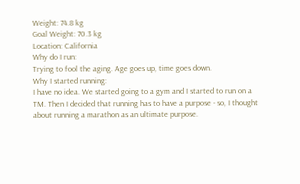Weight: 74.8 kg
Goal Weight: 70.3 kg
Location: California
Why do I run:
Trying to fool the aging. Age goes up, time goes down.
Why I started running:
I have no idea. We started going to a gym and I started to run on a TM. Then I decided that running has to have a purpose - so, I thought about running a marathon as an ultimate purpose.